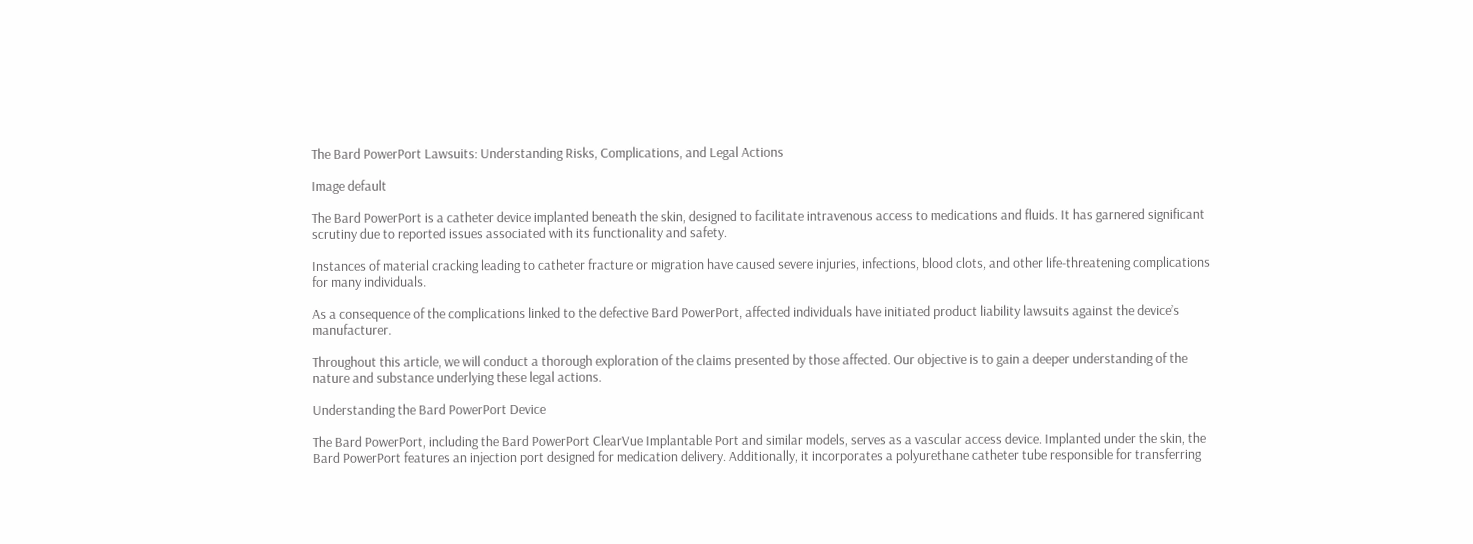The Bard PowerPort Lawsuits: Understanding Risks, Complications, and Legal Actions

Image default

The Bard PowerPort is a catheter device implanted beneath the skin, designed to facilitate intravenous access to medications and fluids. It has garnered significant scrutiny due to reported issues associated with its functionality and safety.

Instances of material cracking leading to catheter fracture or migration have caused severe injuries, infections, blood clots, and other life-threatening complications for many individuals.

As a consequence of the complications linked to the defective Bard PowerPort, affected individuals have initiated product liability lawsuits against the device’s manufacturer.

Throughout this article, we will conduct a thorough exploration of the claims presented by those affected. Our objective is to gain a deeper understanding of the nature and substance underlying these legal actions.

Understanding the Bard PowerPort Device

The Bard PowerPort, including the Bard PowerPort ClearVue Implantable Port and similar models, serves as a vascular access device. Implanted under the skin, the Bard PowerPort features an injection port designed for medication delivery. Additionally, it incorporates a polyurethane catheter tube responsible for transferring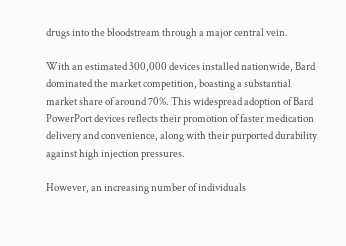drugs into the bloodstream through a major central vein.

With an estimated 300,000 devices installed nationwide, Bard dominated the market competition, boasting a substantial market share of around 70%. This widespread adoption of Bard PowerPort devices reflects their promotion of faster medication delivery and convenience, along with their purported durability against high injection pressures.

However, an increasing number of individuals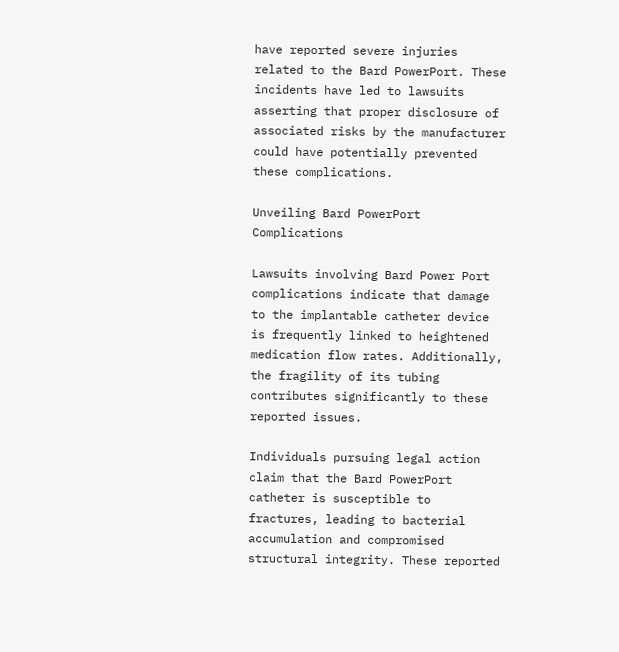have reported severe injuries related to the Bard PowerPort. These incidents have led to lawsuits asserting that proper disclosure of associated risks by the manufacturer could have potentially prevented these complications.

Unveiling Bard PowerPort Complications

Lawsuits involving Bard Power Port complications indicate that damage to the implantable catheter device is frequently linked to heightened medication flow rates. Additionally, the fragility of its tubing contributes significantly to these reported issues.

Individuals pursuing legal action claim that the Bard PowerPort catheter is susceptible to fractures, leading to bacterial accumulation and compromised structural integrity. These reported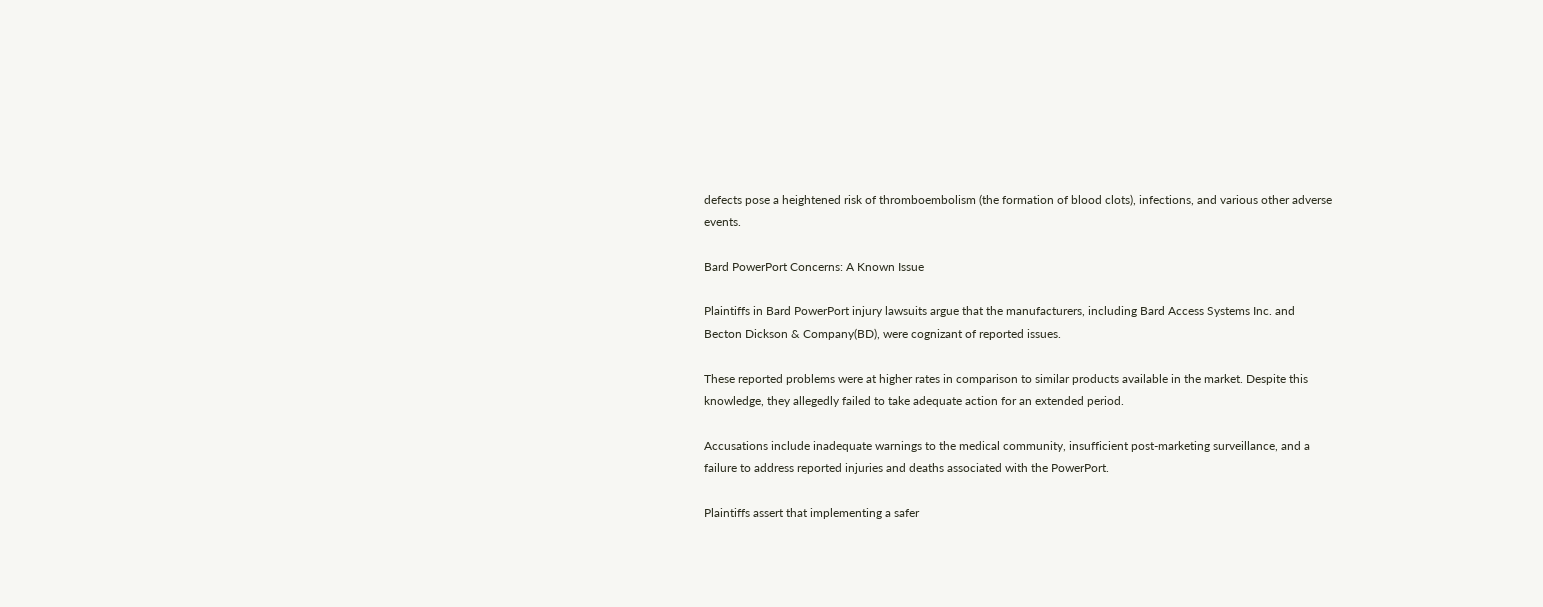defects pose a heightened risk of thromboembolism (the formation of blood clots), infections, and various other adverse events.

Bard PowerPort Concerns: A Known Issue

Plaintiffs in Bard PowerPort injury lawsuits argue that the manufacturers, including Bard Access Systems Inc. and Becton Dickson & Company(BD), were cognizant of reported issues.

These reported problems were at higher rates in comparison to similar products available in the market. Despite this knowledge, they allegedly failed to take adequate action for an extended period.

Accusations include inadequate warnings to the medical community, insufficient post-marketing surveillance, and a failure to address reported injuries and deaths associated with the PowerPort.

Plaintiffs assert that implementing a safer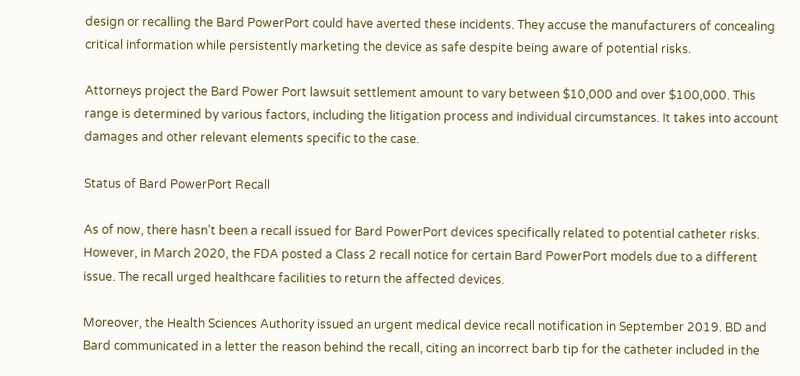design or recalling the Bard PowerPort could have averted these incidents. They accuse the manufacturers of concealing critical information while persistently marketing the device as safe despite being aware of potential risks.

Attorneys project the Bard Power Port lawsuit settlement amount to vary between $10,000 and over $100,000. This range is determined by various factors, including the litigation process and individual circumstances. It takes into account damages and other relevant elements specific to the case.

Status of Bard PowerPort Recall

As of now, there hasn’t been a recall issued for Bard PowerPort devices specifically related to potential catheter risks. However, in March 2020, the FDA posted a Class 2 recall notice for certain Bard PowerPort models due to a different issue. The recall urged healthcare facilities to return the affected devices.

Moreover, the Health Sciences Authority issued an urgent medical device recall notification in September 2019. BD and Bard communicated in a letter the reason behind the recall, citing an incorrect barb tip for the catheter included in the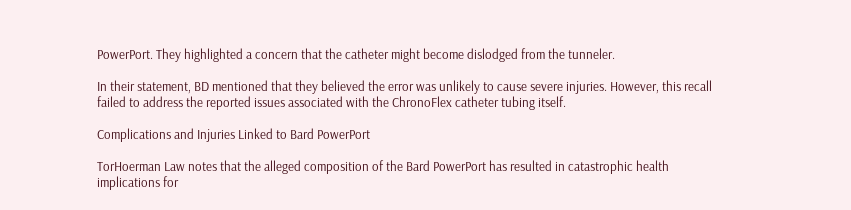PowerPort. They highlighted a concern that the catheter might become dislodged from the tunneler.

In their statement, BD mentioned that they believed the error was unlikely to cause severe injuries. However, this recall failed to address the reported issues associated with the ChronoFlex catheter tubing itself.

Complications and Injuries Linked to Bard PowerPort

TorHoerman Law notes that the alleged composition of the Bard PowerPort has resulted in catastrophic health implications for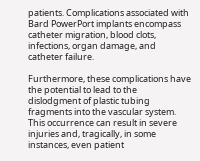patients. Complications associated with Bard PowerPort implants encompass catheter migration, blood clots, infections, organ damage, and catheter failure.

Furthermore, these complications have the potential to lead to the dislodgment of plastic tubing fragments into the vascular system. This occurrence can result in severe injuries and, tragically, in some instances, even patient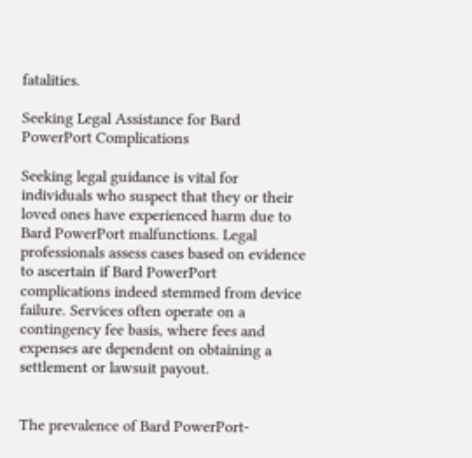fatalities.

Seeking Legal Assistance for Bard PowerPort Complications

Seeking legal guidance is vital for individuals who suspect that they or their loved ones have experienced harm due to Bard PowerPort malfunctions. Legal professionals assess cases based on evidence to ascertain if Bard PowerPort complications indeed stemmed from device failure. Services often operate on a contingency fee basis, where fees and expenses are dependent on obtaining a settlement or lawsuit payout.


The prevalence of Bard PowerPort-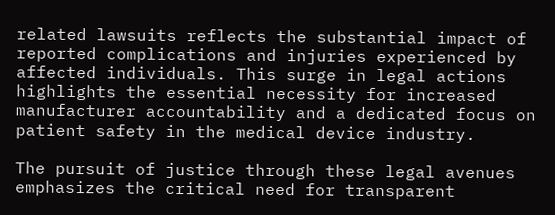related lawsuits reflects the substantial impact of reported complications and injuries experienced by affected individuals. This surge in legal actions highlights the essential necessity for increased manufacturer accountability and a dedicated focus on patient safety in the medical device industry.

The pursuit of justice through these legal avenues emphasizes the critical need for transparent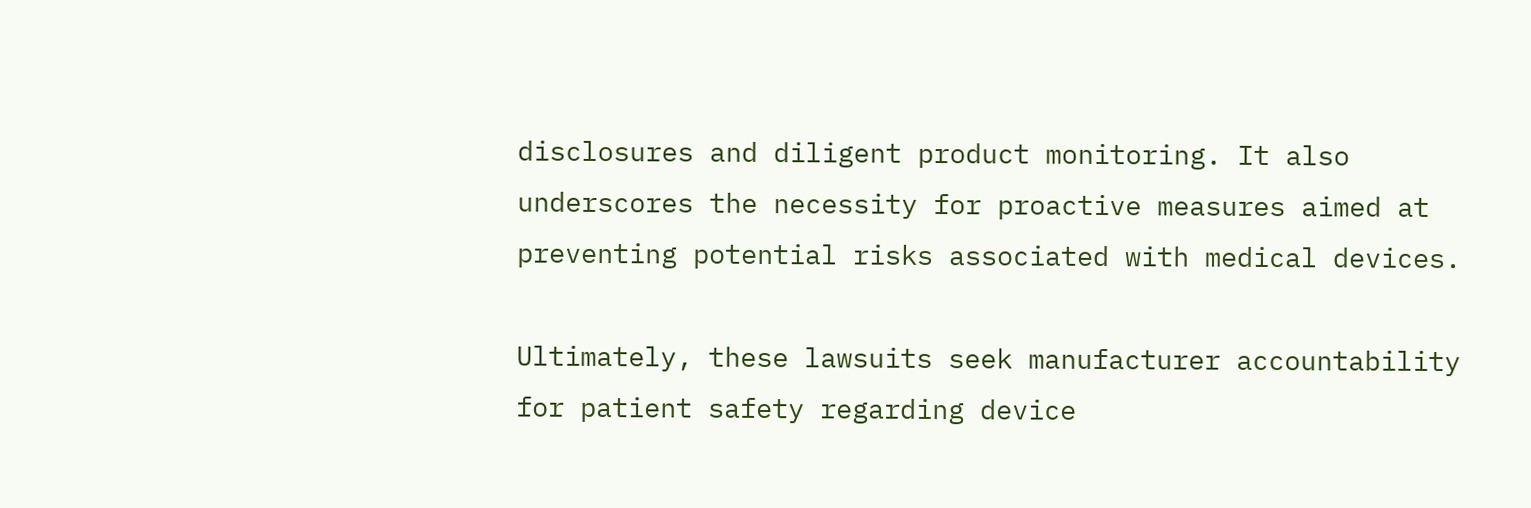disclosures and diligent product monitoring. It also underscores the necessity for proactive measures aimed at preventing potential risks associated with medical devices.

Ultimately, these lawsuits seek manufacturer accountability for patient safety regarding device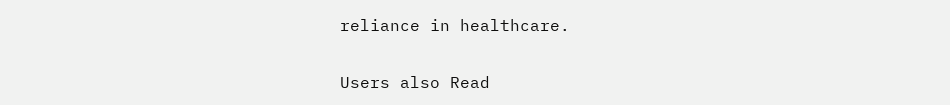reliance in healthcare.

Users also Read